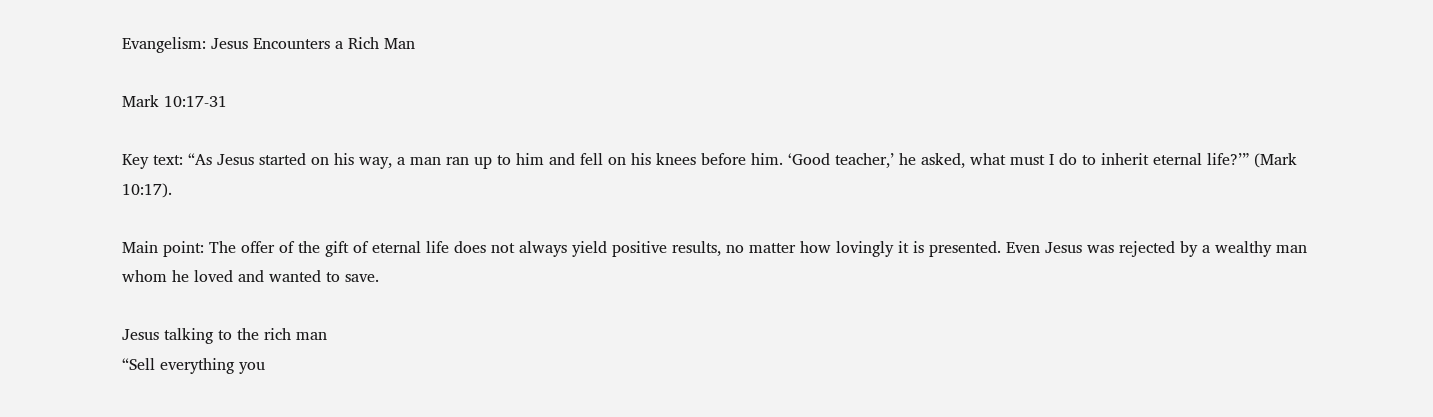Evangelism: Jesus Encounters a Rich Man

Mark 10:17-31

Key text: “As Jesus started on his way, a man ran up to him and fell on his knees before him. ‘Good teacher,’ he asked, what must I do to inherit eternal life?’” (Mark 10:17).

Main point: The offer of the gift of eternal life does not always yield positive results, no matter how lovingly it is presented. Even Jesus was rejected by a wealthy man whom he loved and wanted to save.

Jesus talking to the rich man
“Sell everything you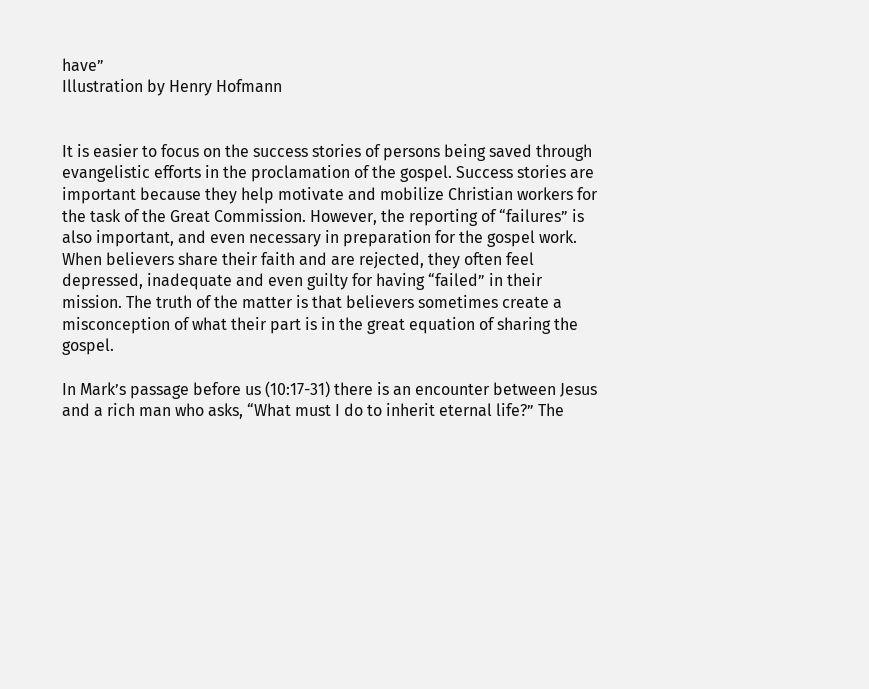have”
Illustration by Henry Hofmann


It is easier to focus on the success stories of persons being saved through evangelistic efforts in the proclamation of the gospel. Success stories are important because they help motivate and mobilize Christian workers for the task of the Great Commission. However, the reporting of “failures” is also important, and even necessary in preparation for the gospel work. When believers share their faith and are rejected, they often feel depressed, inadequate and even guilty for having “failed” in their mission. The truth of the matter is that believers sometimes create a misconception of what their part is in the great equation of sharing the gospel.

In Mark’s passage before us (10:17-31) there is an encounter between Jesus and a rich man who asks, “What must I do to inherit eternal life?” The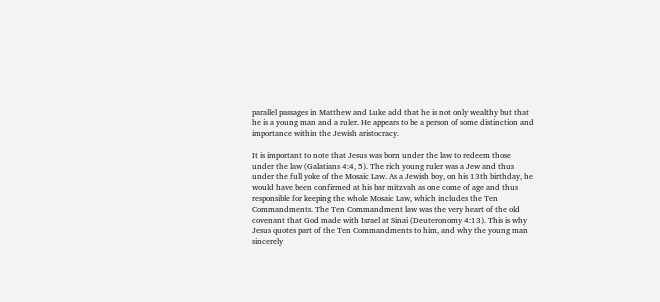parallel passages in Matthew and Luke add that he is not only wealthy but that he is a young man and a ruler. He appears to be a person of some distinction and importance within the Jewish aristocracy.

It is important to note that Jesus was born under the law to redeem those under the law (Galatians 4:4, 5). The rich young ruler was a Jew and thus under the full yoke of the Mosaic Law. As a Jewish boy, on his 13th birthday, he would have been confirmed at his bar mitzvah as one come of age and thus responsible for keeping the whole Mosaic Law, which includes the Ten Commandments. The Ten Commandment law was the very heart of the old covenant that God made with Israel at Sinai (Deuteronomy 4:13). This is why Jesus quotes part of the Ten Commandments to him, and why the young man sincerely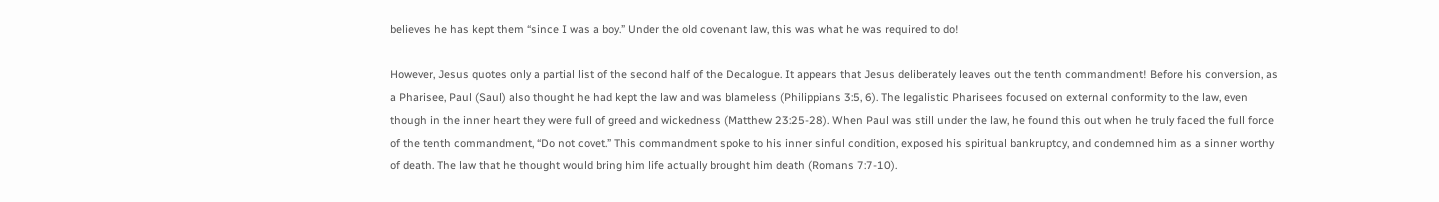believes he has kept them “since I was a boy.” Under the old covenant law, this was what he was required to do!

However, Jesus quotes only a partial list of the second half of the Decalogue. It appears that Jesus deliberately leaves out the tenth commandment! Before his conversion, as a Pharisee, Paul (Saul) also thought he had kept the law and was blameless (Philippians 3:5, 6). The legalistic Pharisees focused on external conformity to the law, even though in the inner heart they were full of greed and wickedness (Matthew 23:25-28). When Paul was still under the law, he found this out when he truly faced the full force of the tenth commandment, “Do not covet.” This commandment spoke to his inner sinful condition, exposed his spiritual bankruptcy, and condemned him as a sinner worthy of death. The law that he thought would bring him life actually brought him death (Romans 7:7-10).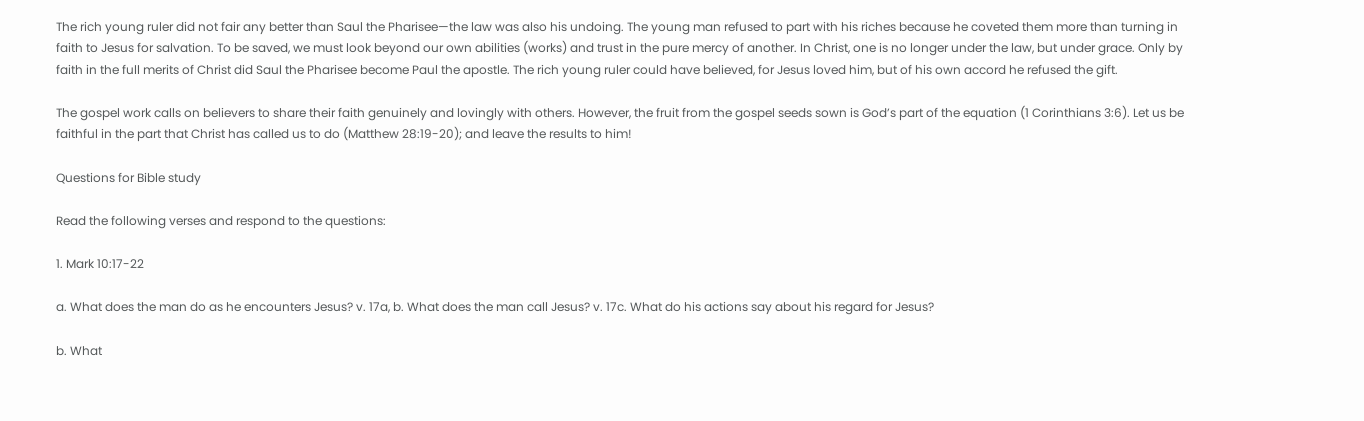The rich young ruler did not fair any better than Saul the Pharisee—the law was also his undoing. The young man refused to part with his riches because he coveted them more than turning in faith to Jesus for salvation. To be saved, we must look beyond our own abilities (works) and trust in the pure mercy of another. In Christ, one is no longer under the law, but under grace. Only by faith in the full merits of Christ did Saul the Pharisee become Paul the apostle. The rich young ruler could have believed, for Jesus loved him, but of his own accord he refused the gift.

The gospel work calls on believers to share their faith genuinely and lovingly with others. However, the fruit from the gospel seeds sown is God’s part of the equation (1 Corinthians 3:6). Let us be faithful in the part that Christ has called us to do (Matthew 28:19-20); and leave the results to him!

Questions for Bible study

Read the following verses and respond to the questions:

1. Mark 10:17-22

a. What does the man do as he encounters Jesus? v. 17a, b. What does the man call Jesus? v. 17c. What do his actions say about his regard for Jesus?

b. What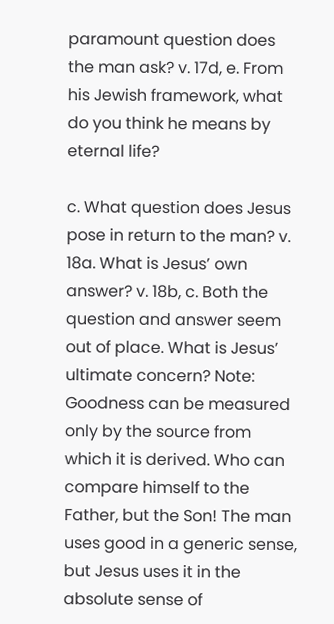paramount question does the man ask? v. 17d, e. From his Jewish framework, what do you think he means by eternal life?

c. What question does Jesus pose in return to the man? v. 18a. What is Jesus’ own answer? v. 18b, c. Both the question and answer seem out of place. What is Jesus’ ultimate concern? Note: Goodness can be measured only by the source from which it is derived. Who can compare himself to the Father, but the Son! The man uses good in a generic sense, but Jesus uses it in the absolute sense of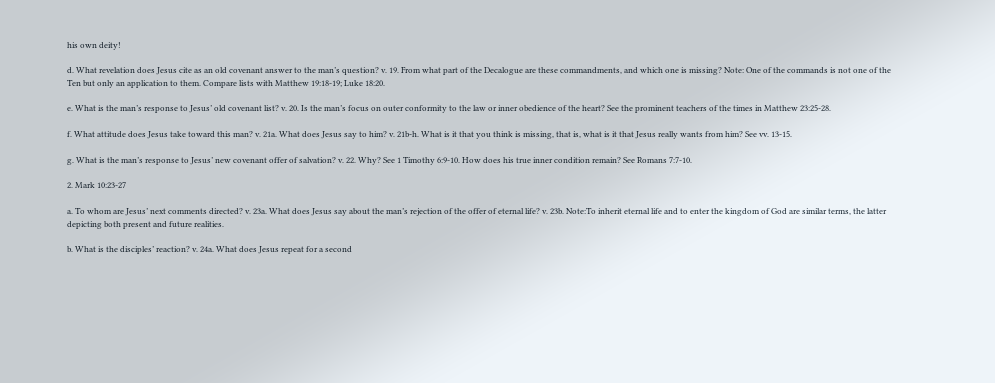his own deity!

d. What revelation does Jesus cite as an old covenant answer to the man’s question? v. 19. From what part of the Decalogue are these commandments, and which one is missing? Note: One of the commands is not one of the Ten but only an application to them. Compare lists with Matthew 19:18-19; Luke 18:20.

e. What is the man’s response to Jesus’ old covenant list? v. 20. Is the man’s focus on outer conformity to the law or inner obedience of the heart? See the prominent teachers of the times in Matthew 23:25-28.

f. What attitude does Jesus take toward this man? v. 21a. What does Jesus say to him? v. 21b-h. What is it that you think is missing, that is, what is it that Jesus really wants from him? See vv. 13-15.

g. What is the man’s response to Jesus’ new covenant offer of salvation? v. 22. Why? See 1 Timothy 6:9-10. How does his true inner condition remain? See Romans 7:7-10.

2. Mark 10:23-27

a. To whom are Jesus’ next comments directed? v. 23a. What does Jesus say about the man’s rejection of the offer of eternal life? v. 23b. Note:To inherit eternal life and to enter the kingdom of God are similar terms, the latter depicting both present and future realities.

b. What is the disciples’ reaction? v. 24a. What does Jesus repeat for a second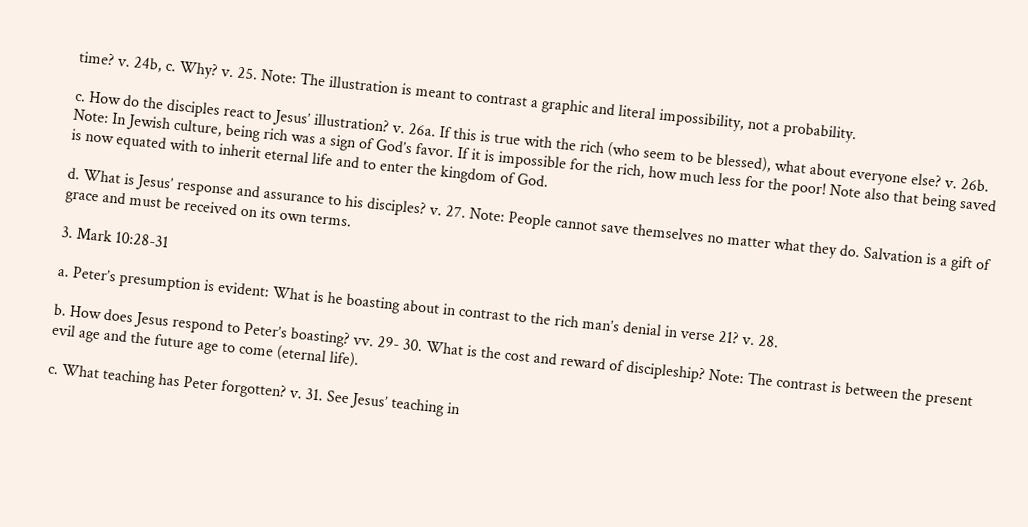time? v. 24b, c. Why? v. 25. Note: The illustration is meant to contrast a graphic and literal impossibility, not a probability.

c. How do the disciples react to Jesus’ illustration? v. 26a. If this is true with the rich (who seem to be blessed), what about everyone else? v. 26b. Note: In Jewish culture, being rich was a sign of God’s favor. If it is impossible for the rich, how much less for the poor! Note also that being saved is now equated with to inherit eternal life and to enter the kingdom of God.

d. What is Jesus’ response and assurance to his disciples? v. 27. Note: People cannot save themselves no matter what they do. Salvation is a gift of grace and must be received on its own terms.

3. Mark 10:28-31

a. Peter’s presumption is evident: What is he boasting about in contrast to the rich man’s denial in verse 21? v. 28.

b. How does Jesus respond to Peter’s boasting? vv. 29- 30. What is the cost and reward of discipleship? Note: The contrast is between the present evil age and the future age to come (eternal life).

c. What teaching has Peter forgotten? v. 31. See Jesus’ teaching in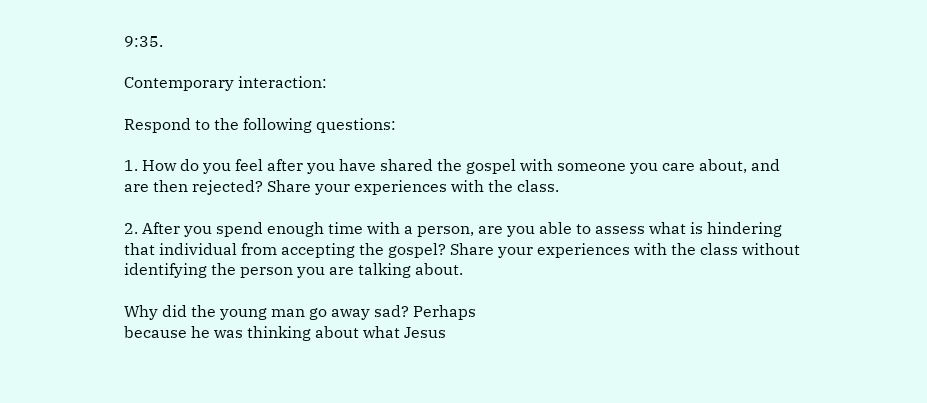9:35.

Contemporary interaction:

Respond to the following questions:

1. How do you feel after you have shared the gospel with someone you care about, and are then rejected? Share your experiences with the class.

2. After you spend enough time with a person, are you able to assess what is hindering that individual from accepting the gospel? Share your experiences with the class without identifying the person you are talking about.

Why did the young man go away sad? Perhaps
because he was thinking about what Jesus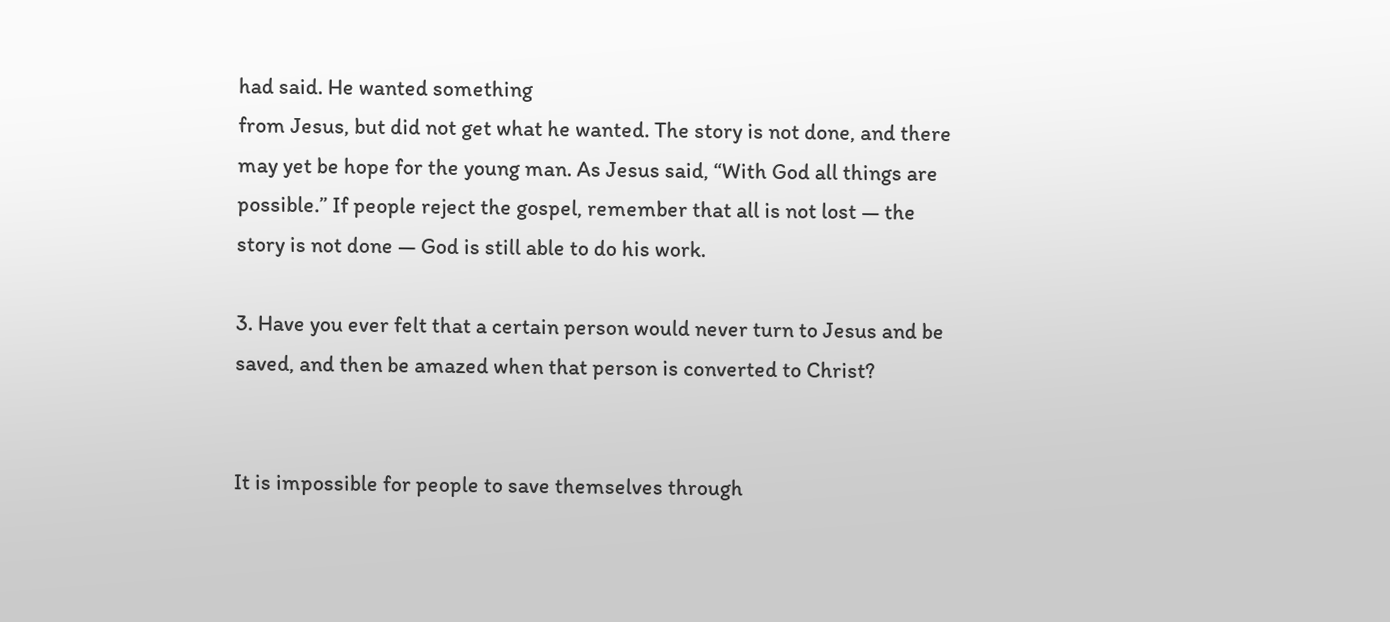had said. He wanted something
from Jesus, but did not get what he wanted. The story is not done, and there
may yet be hope for the young man. As Jesus said, “With God all things are
possible.” If people reject the gospel, remember that all is not lost — the
story is not done — God is still able to do his work.

3. Have you ever felt that a certain person would never turn to Jesus and be saved, and then be amazed when that person is converted to Christ?


It is impossible for people to save themselves through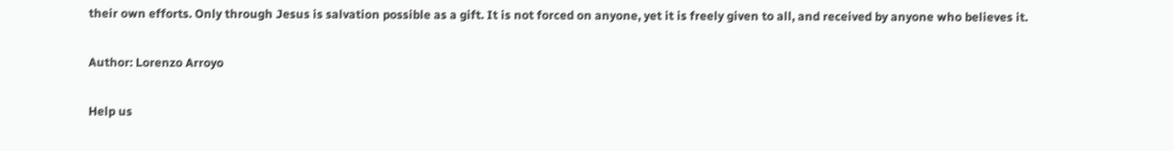their own efforts. Only through Jesus is salvation possible as a gift. It is not forced on anyone, yet it is freely given to all, and received by anyone who believes it.

Author: Lorenzo Arroyo

Help us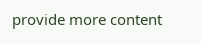provide more content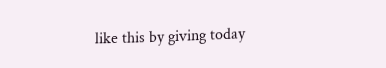like this by giving today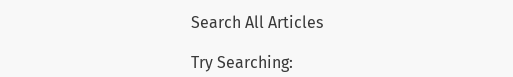Search All Articles

Try Searching: